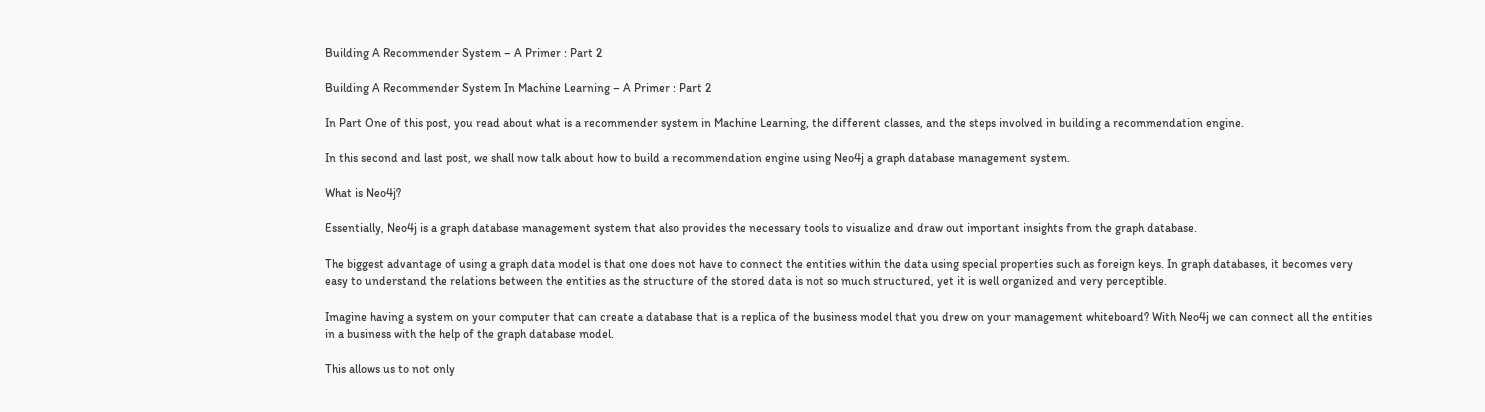Building A Recommender System – A Primer : Part 2

Building A Recommender System In Machine Learning – A Primer : Part 2

In Part One of this post, you read about what is a recommender system in Machine Learning, the different classes, and the steps involved in building a recommendation engine.

In this second and last post, we shall now talk about how to build a recommendation engine using Neo4j a graph database management system.

What is Neo4j?

Essentially, Neo4j is a graph database management system that also provides the necessary tools to visualize and draw out important insights from the graph database.

The biggest advantage of using a graph data model is that one does not have to connect the entities within the data using special properties such as foreign keys. In graph databases, it becomes very easy to understand the relations between the entities as the structure of the stored data is not so much structured, yet it is well organized and very perceptible.

Imagine having a system on your computer that can create a database that is a replica of the business model that you drew on your management whiteboard? With Neo4j we can connect all the entities in a business with the help of the graph database model.

This allows us to not only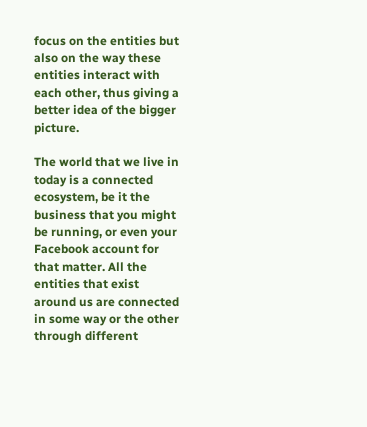focus on the entities but also on the way these entities interact with each other, thus giving a better idea of the bigger picture.

The world that we live in today is a connected ecosystem, be it the business that you might be running, or even your Facebook account for that matter. All the entities that exist around us are connected in some way or the other through different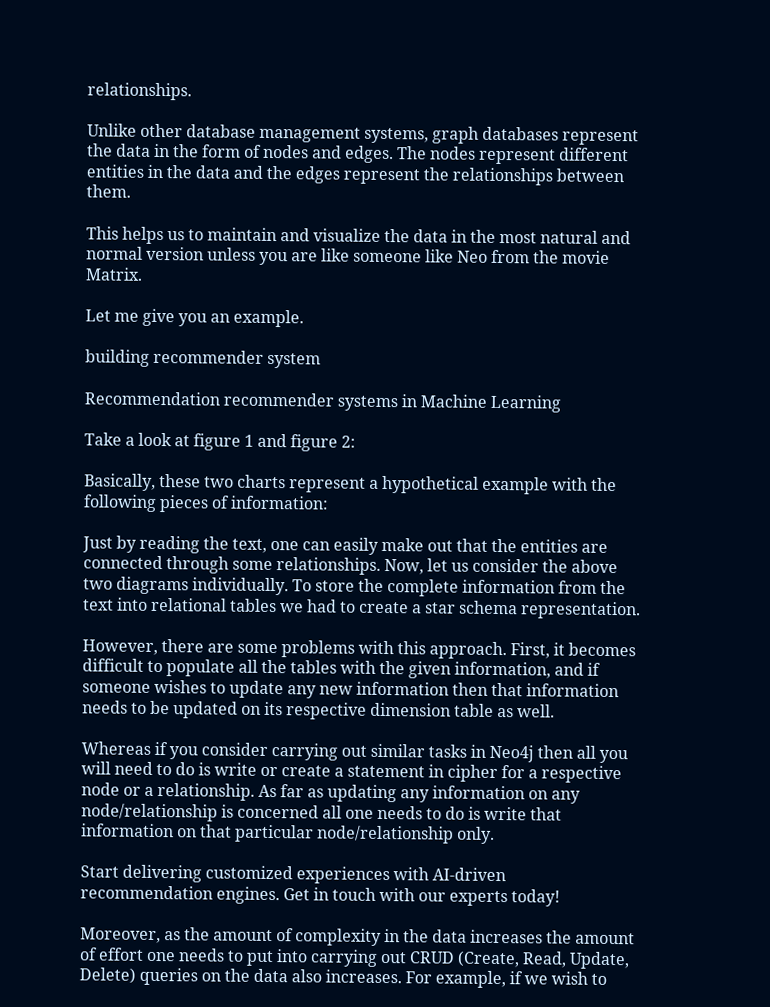relationships.

Unlike other database management systems, graph databases represent the data in the form of nodes and edges. The nodes represent different entities in the data and the edges represent the relationships between them.

This helps us to maintain and visualize the data in the most natural and normal version unless you are like someone like Neo from the movie Matrix.

Let me give you an example.

building recommender system

Recommendation recommender systems in Machine Learning

Take a look at figure 1 and figure 2:

Basically, these two charts represent a hypothetical example with the following pieces of information:

Just by reading the text, one can easily make out that the entities are connected through some relationships. Now, let us consider the above two diagrams individually. To store the complete information from the text into relational tables we had to create a star schema representation.

However, there are some problems with this approach. First, it becomes difficult to populate all the tables with the given information, and if someone wishes to update any new information then that information needs to be updated on its respective dimension table as well.

Whereas if you consider carrying out similar tasks in Neo4j then all you will need to do is write or create a statement in cipher for a respective node or a relationship. As far as updating any information on any node/relationship is concerned all one needs to do is write that information on that particular node/relationship only.

Start delivering customized experiences with AI-driven recommendation engines. Get in touch with our experts today!

Moreover, as the amount of complexity in the data increases the amount of effort one needs to put into carrying out CRUD (Create, Read, Update, Delete) queries on the data also increases. For example, if we wish to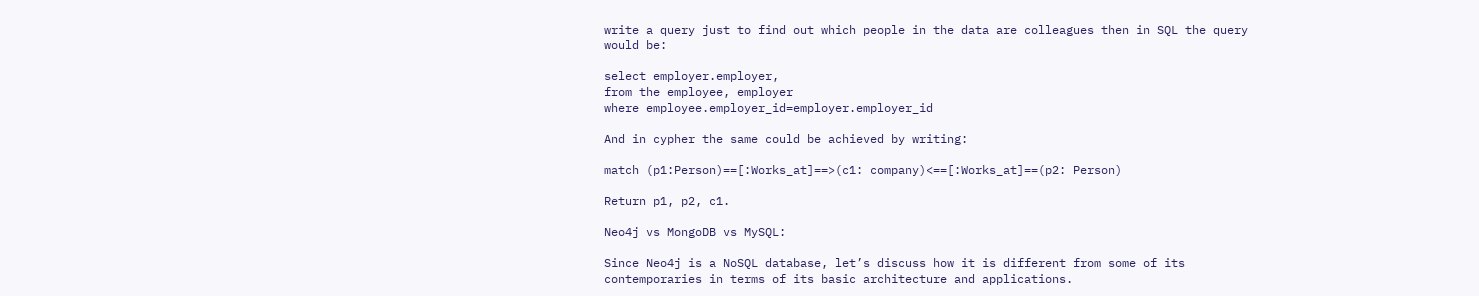write a query just to find out which people in the data are colleagues then in SQL the query would be:

select employer.employer,
from the employee, employer
where employee.employer_id=employer.employer_id

And in cypher the same could be achieved by writing:

match (p1:Person)==[:Works_at]==>(c1: company)<==[:Works_at]==(p2: Person)

Return p1, p2, c1.

Neo4j vs MongoDB vs MySQL:

Since Neo4j is a NoSQL database, let’s discuss how it is different from some of its contemporaries in terms of its basic architecture and applications.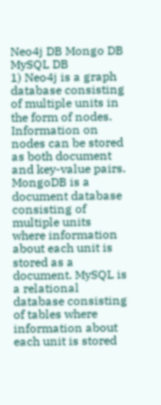Neo4j DB Mongo DB MySQL DB
1) Neo4j is a graph database consisting of multiple units in the form of nodes. Information on nodes can be stored as both document and key-value pairs. MongoDB is a document database consisting of multiple units where information about each unit is stored as a document. MySQL is a relational database consisting of tables where information about each unit is stored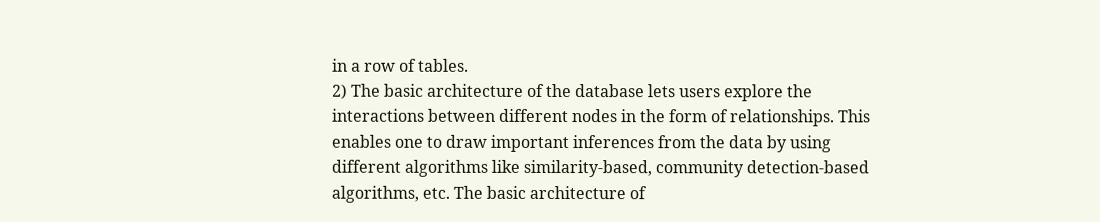in a row of tables.
2) The basic architecture of the database lets users explore the interactions between different nodes in the form of relationships. This enables one to draw important inferences from the data by using different algorithms like similarity-based, community detection-based algorithms, etc. The basic architecture of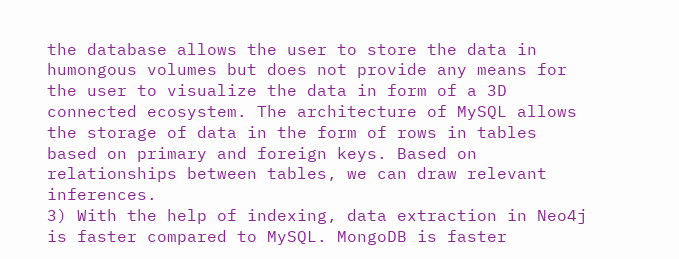the database allows the user to store the data in humongous volumes but does not provide any means for the user to visualize the data in form of a 3D connected ecosystem. The architecture of MySQL allows the storage of data in the form of rows in tables based on primary and foreign keys. Based on relationships between tables, we can draw relevant inferences.
3) With the help of indexing, data extraction in Neo4j is faster compared to MySQL. MongoDB is faster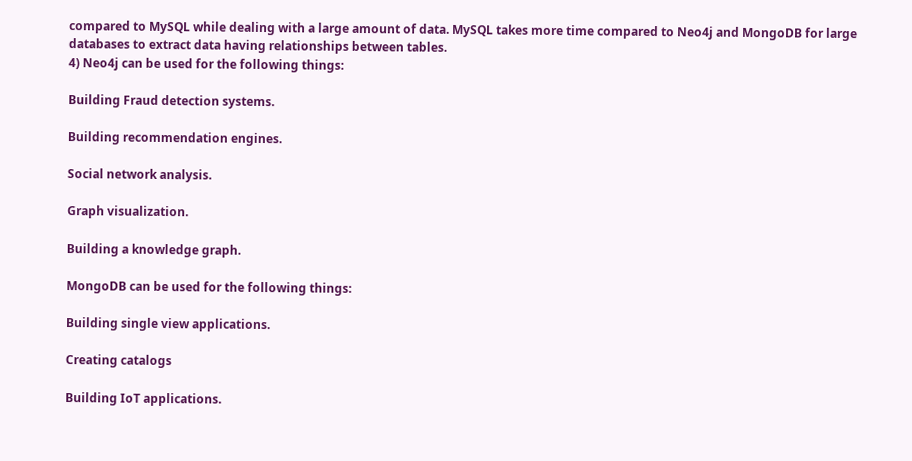compared to MySQL while dealing with a large amount of data. MySQL takes more time compared to Neo4j and MongoDB for large databases to extract data having relationships between tables.
4) Neo4j can be used for the following things:

Building Fraud detection systems.

Building recommendation engines.

Social network analysis.

Graph visualization.

Building a knowledge graph.

MongoDB can be used for the following things:

Building single view applications.

Creating catalogs

Building IoT applications.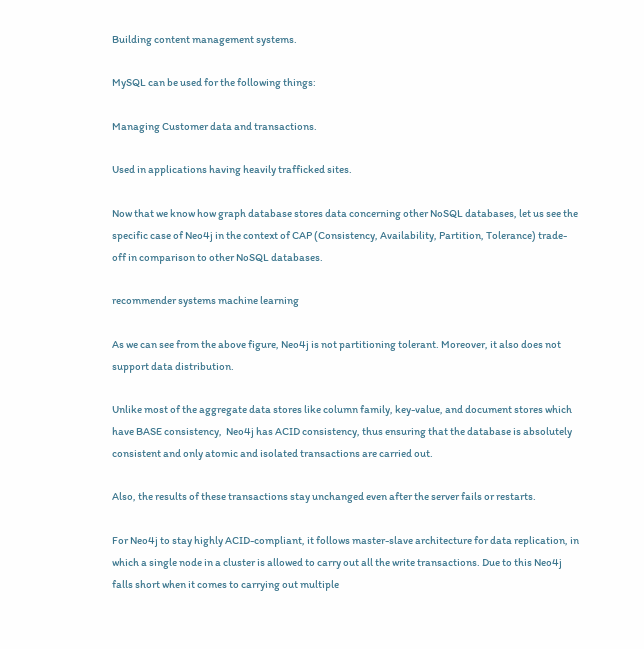Building content management systems.

MySQL can be used for the following things:

Managing Customer data and transactions.

Used in applications having heavily trafficked sites.

Now that we know how graph database stores data concerning other NoSQL databases, let us see the specific case of Neo4j in the context of CAP (Consistency, Availability, Partition, Tolerance) trade-off in comparison to other NoSQL databases.

recommender systems machine learning

As we can see from the above figure, Neo4j is not partitioning tolerant. Moreover, it also does not support data distribution.

Unlike most of the aggregate data stores like column family, key-value, and document stores which have BASE consistency,  Neo4j has ACID consistency, thus ensuring that the database is absolutely consistent and only atomic and isolated transactions are carried out.

Also, the results of these transactions stay unchanged even after the server fails or restarts.

For Neo4j to stay highly ACID-compliant, it follows master-slave architecture for data replication, in which a single node in a cluster is allowed to carry out all the write transactions. Due to this Neo4j falls short when it comes to carrying out multiple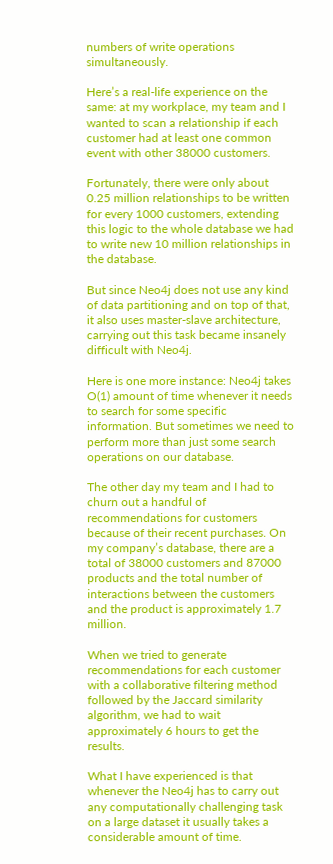numbers of write operations simultaneously.

Here’s a real-life experience on the same: at my workplace, my team and I wanted to scan a relationship if each customer had at least one common event with other 38000 customers.

Fortunately, there were only about 0.25 million relationships to be written for every 1000 customers, extending this logic to the whole database we had to write new 10 million relationships in the database.

But since Neo4j does not use any kind of data partitioning and on top of that, it also uses master-slave architecture, carrying out this task became insanely difficult with Neo4j.

Here is one more instance: Neo4j takes O(1) amount of time whenever it needs to search for some specific information. But sometimes we need to perform more than just some search operations on our database.

The other day my team and I had to churn out a handful of recommendations for customers because of their recent purchases. On my company’s database, there are a total of 38000 customers and 87000 products and the total number of interactions between the customers and the product is approximately 1.7 million.

When we tried to generate recommendations for each customer with a collaborative filtering method followed by the Jaccard similarity algorithm, we had to wait approximately 6 hours to get the results.

What I have experienced is that whenever the Neo4j has to carry out any computationally challenging task on a large dataset it usually takes a considerable amount of time.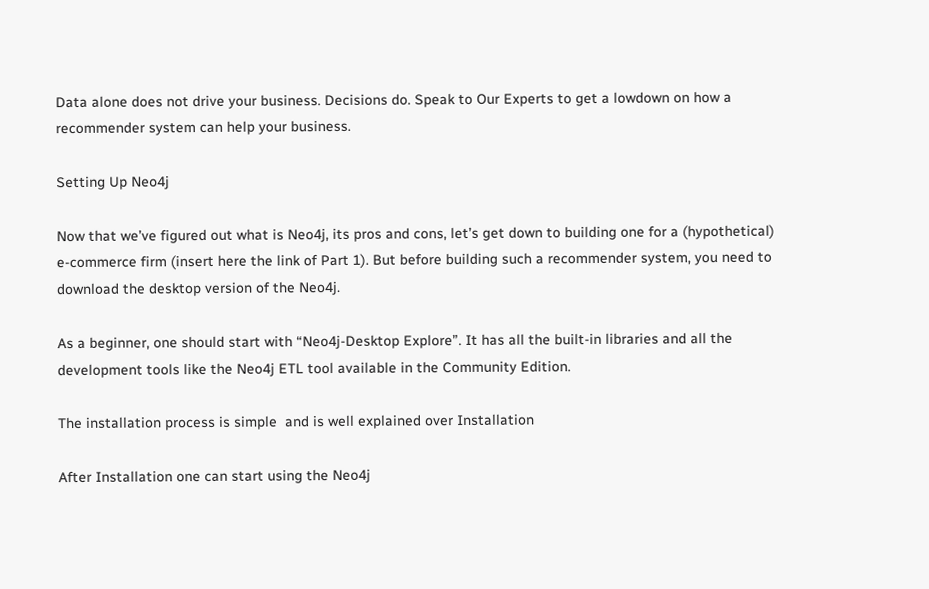Data alone does not drive your business. Decisions do. Speak to Our Experts to get a lowdown on how a recommender system can help your business.

Setting Up Neo4j

Now that we’ve figured out what is Neo4j, its pros and cons, let’s get down to building one for a (hypothetical) e-commerce firm (insert here the link of Part 1). But before building such a recommender system, you need to download the desktop version of the Neo4j.

As a beginner, one should start with “Neo4j-Desktop Explore”. It has all the built-in libraries and all the development tools like the Neo4j ETL tool available in the Community Edition.

The installation process is simple  and is well explained over Installation

After Installation one can start using the Neo4j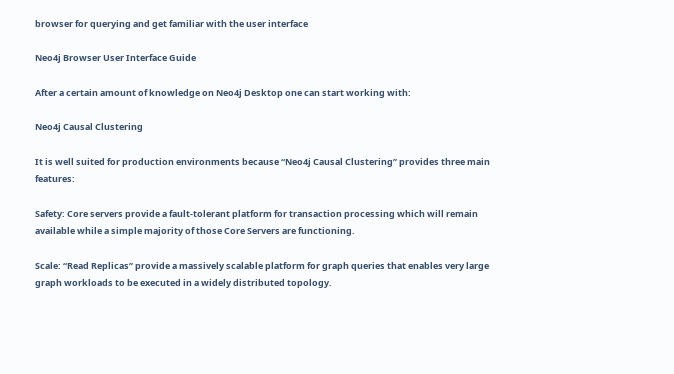browser for querying and get familiar with the user interface

Neo4j Browser User Interface Guide

After a certain amount of knowledge on Neo4j Desktop one can start working with:

Neo4j Causal Clustering

It is well suited for production environments because “Neo4j Causal Clustering” provides three main features:

Safety: Core servers provide a fault-tolerant platform for transaction processing which will remain available while a simple majority of those Core Servers are functioning.

Scale: “Read Replicas” provide a massively scalable platform for graph queries that enables very large graph workloads to be executed in a widely distributed topology.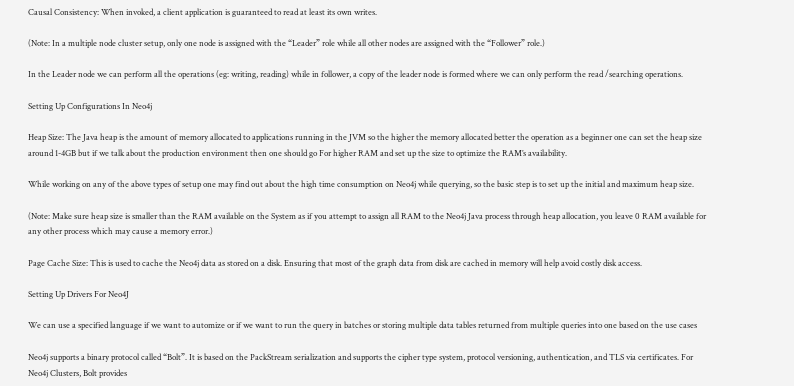Causal Consistency: When invoked, a client application is guaranteed to read at least its own writes.

(Note: In a multiple node cluster setup, only one node is assigned with the “Leader” role while all other nodes are assigned with the “Follower” role.)

In the Leader node we can perform all the operations (eg: writing, reading) while in follower, a copy of the leader node is formed where we can only perform the read /searching operations.

Setting Up Configurations In Neo4j

Heap Size: The Java heap is the amount of memory allocated to applications running in the JVM so the higher the memory allocated better the operation as a beginner one can set the heap size around 1-4GB but if we talk about the production environment then one should go For higher RAM and set up the size to optimize the RAM’s availability.

While working on any of the above types of setup one may find out about the high time consumption on Neo4j while querying, so the basic step is to set up the initial and maximum heap size.

(Note: Make sure heap size is smaller than the RAM available on the System as if you attempt to assign all RAM to the Neo4j Java process through heap allocation, you leave 0 RAM available for any other process which may cause a memory error.)

Page Cache Size: This is used to cache the Neo4j data as stored on a disk. Ensuring that most of the graph data from disk are cached in memory will help avoid costly disk access.

Setting Up Drivers For Neo4J

We can use a specified language if we want to automize or if we want to run the query in batches or storing multiple data tables returned from multiple queries into one based on the use cases

Neo4j supports a binary protocol called “Bolt”. It is based on the PackStream serialization and supports the cipher type system, protocol versioning, authentication, and TLS via certificates. For Neo4j Clusters, Bolt provides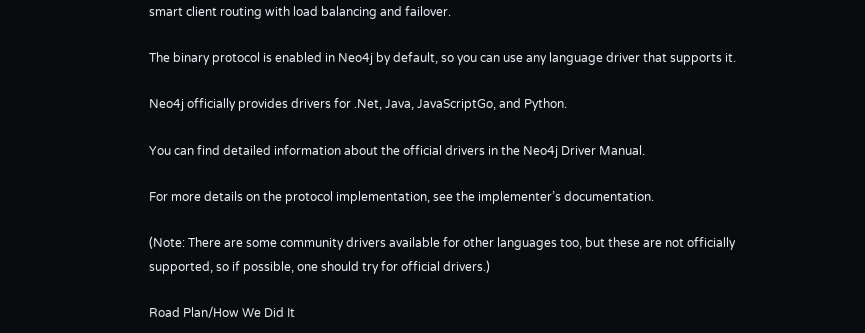smart client routing with load balancing and failover.

The binary protocol is enabled in Neo4j by default, so you can use any language driver that supports it.

Neo4j officially provides drivers for .Net, Java, JavaScriptGo, and Python.

You can find detailed information about the official drivers in the Neo4j Driver Manual.

For more details on the protocol implementation, see the implementer’s documentation.

(Note: There are some community drivers available for other languages too, but these are not officially supported, so if possible, one should try for official drivers.)

Road Plan/How We Did It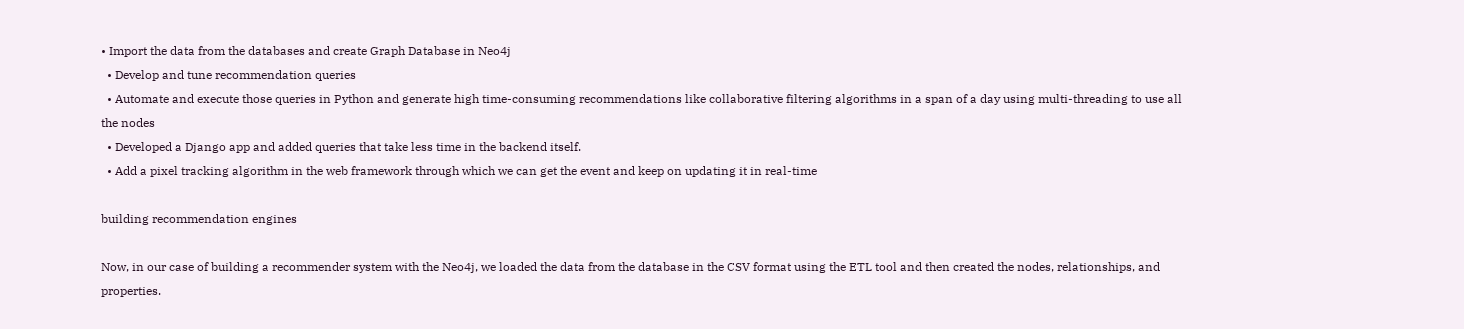• Import the data from the databases and create Graph Database in Neo4j
  • Develop and tune recommendation queries
  • Automate and execute those queries in Python and generate high time-consuming recommendations like collaborative filtering algorithms in a span of a day using multi-threading to use all the nodes
  • Developed a Django app and added queries that take less time in the backend itself.
  • Add a pixel tracking algorithm in the web framework through which we can get the event and keep on updating it in real-time

building recommendation engines

Now, in our case of building a recommender system with the Neo4j, we loaded the data from the database in the CSV format using the ETL tool and then created the nodes, relationships, and properties.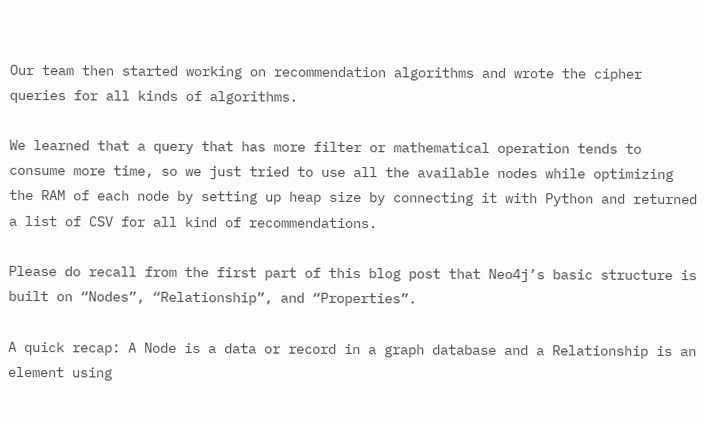Our team then started working on recommendation algorithms and wrote the cipher queries for all kinds of algorithms.

We learned that a query that has more filter or mathematical operation tends to consume more time, so we just tried to use all the available nodes while optimizing the RAM of each node by setting up heap size by connecting it with Python and returned a list of CSV for all kind of recommendations.

Please do recall from the first part of this blog post that Neo4j’s basic structure is built on “Nodes”, “Relationship”, and “Properties”.

A quick recap: A Node is a data or record in a graph database and a Relationship is an element using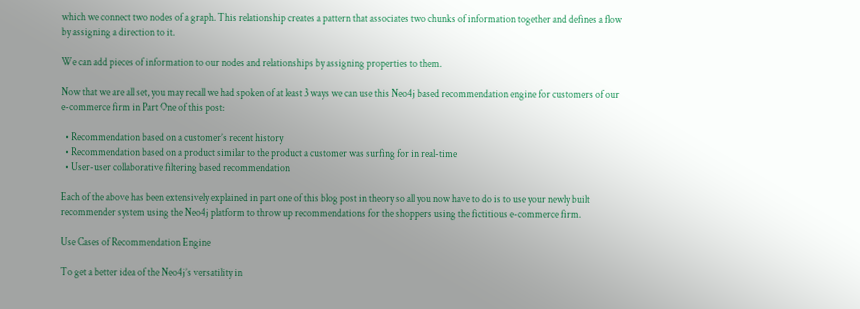which we connect two nodes of a graph. This relationship creates a pattern that associates two chunks of information together and defines a flow by assigning a direction to it.

We can add pieces of information to our nodes and relationships by assigning properties to them.

Now that we are all set, you may recall we had spoken of at least 3 ways we can use this Neo4j based recommendation engine for customers of our e-commerce firm in Part One of this post:

  • Recommendation based on a customer’s recent history
  • Recommendation based on a product similar to the product a customer was surfing for in real-time
  • User-user collaborative filtering based recommendation

Each of the above has been extensively explained in part one of this blog post in theory so all you now have to do is to use your newly built recommender system using the Neo4j platform to throw up recommendations for the shoppers using the fictitious e-commerce firm.

Use Cases of Recommendation Engine

To get a better idea of the Neo4j’s versatility in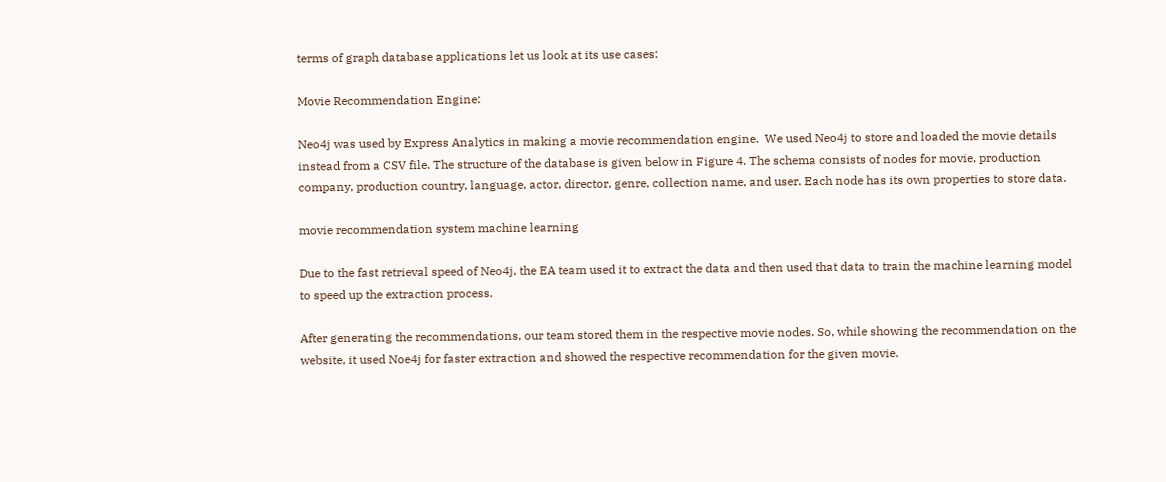terms of graph database applications let us look at its use cases:

Movie Recommendation Engine:

Neo4j was used by Express Analytics in making a movie recommendation engine.  We used Neo4j to store and loaded the movie details instead from a CSV file. The structure of the database is given below in Figure 4. The schema consists of nodes for movie, production company, production country, language, actor, director, genre, collection name, and user. Each node has its own properties to store data.

movie recommendation system machine learning

Due to the fast retrieval speed of Neo4j, the EA team used it to extract the data and then used that data to train the machine learning model to speed up the extraction process.

After generating the recommendations, our team stored them in the respective movie nodes. So, while showing the recommendation on the website, it used Noe4j for faster extraction and showed the respective recommendation for the given movie.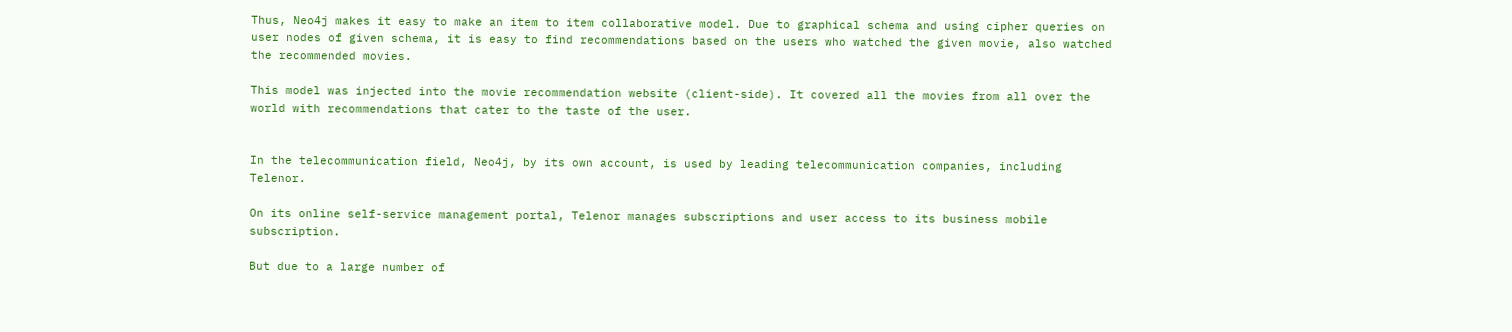Thus, Neo4j makes it easy to make an item to item collaborative model. Due to graphical schema and using cipher queries on user nodes of given schema, it is easy to find recommendations based on the users who watched the given movie, also watched the recommended movies.

This model was injected into the movie recommendation website (client-side). It covered all the movies from all over the world with recommendations that cater to the taste of the user.


In the telecommunication field, Neo4j, by its own account, is used by leading telecommunication companies, including Telenor.

On its online self-service management portal, Telenor manages subscriptions and user access to its business mobile subscription.

But due to a large number of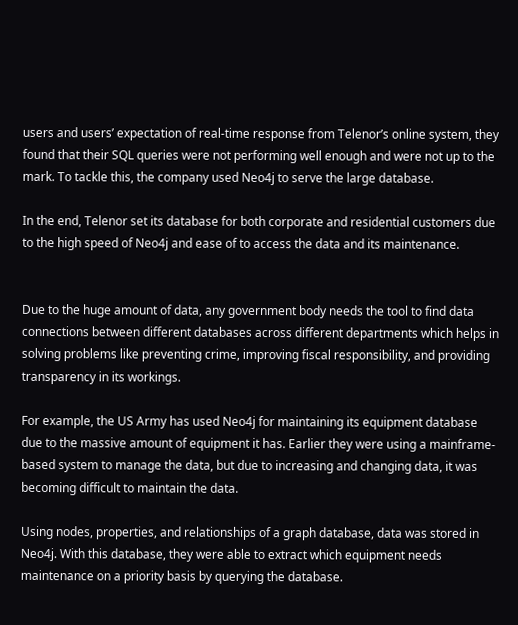users and users’ expectation of real-time response from Telenor’s online system, they found that their SQL queries were not performing well enough and were not up to the mark. To tackle this, the company used Neo4j to serve the large database.

In the end, Telenor set its database for both corporate and residential customers due to the high speed of Neo4j and ease of to access the data and its maintenance.


Due to the huge amount of data, any government body needs the tool to find data connections between different databases across different departments which helps in solving problems like preventing crime, improving fiscal responsibility, and providing transparency in its workings.

For example, the US Army has used Neo4j for maintaining its equipment database due to the massive amount of equipment it has. Earlier they were using a mainframe-based system to manage the data, but due to increasing and changing data, it was becoming difficult to maintain the data.

Using nodes, properties, and relationships of a graph database, data was stored in Neo4j. With this database, they were able to extract which equipment needs maintenance on a priority basis by querying the database.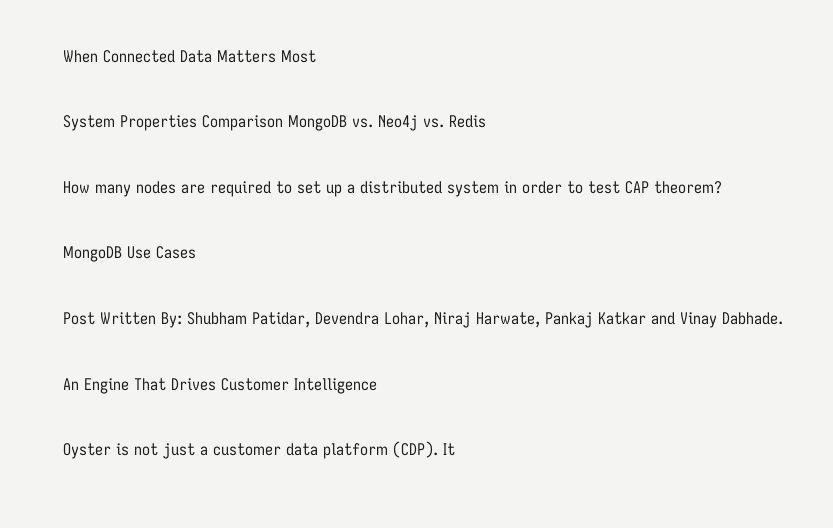When Connected Data Matters Most

System Properties Comparison MongoDB vs. Neo4j vs. Redis

How many nodes are required to set up a distributed system in order to test CAP theorem?

MongoDB Use Cases

Post Written By: Shubham Patidar, Devendra Lohar, Niraj Harwate, Pankaj Katkar and Vinay Dabhade.

An Engine That Drives Customer Intelligence

Oyster is not just a customer data platform (CDP). It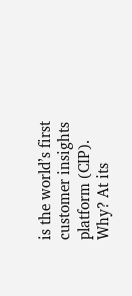is the world’s first customer insights platform (CIP). Why? At its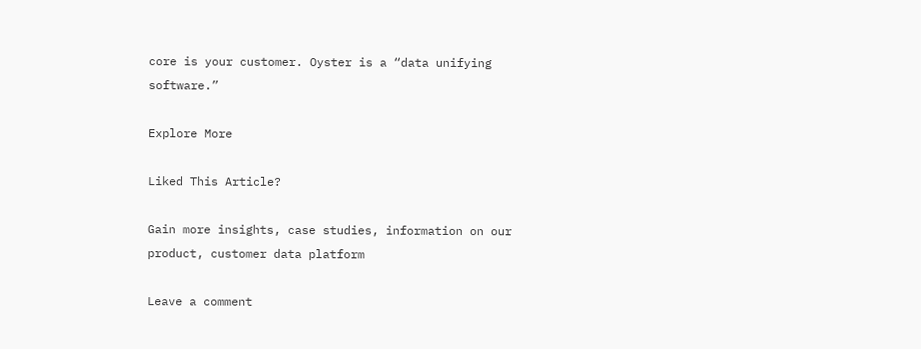core is your customer. Oyster is a “data unifying software.”

Explore More

Liked This Article?

Gain more insights, case studies, information on our product, customer data platform

Leave a comment